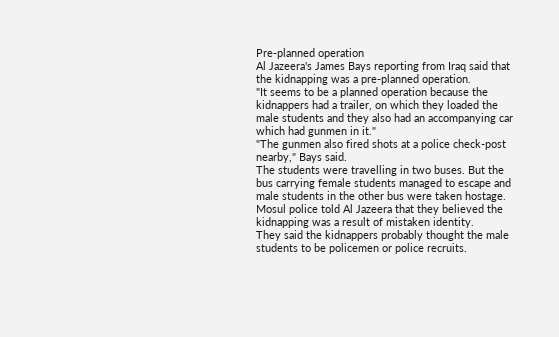Pre-planned operation
Al Jazeera's James Bays reporting from Iraq said that the kidnapping was a pre-planned operation.
"It seems to be a planned operation because the kidnappers had a trailer, on which they loaded the male students and they also had an accompanying car which had gunmen in it."
"The gunmen also fired shots at a police check-post nearby," Bays said.
The students were travelling in two buses. But the bus carrying female students managed to escape and male students in the other bus were taken hostage.
Mosul police told Al Jazeera that they believed the kidnapping was a result of mistaken identity.
They said the kidnappers probably thought the male students to be policemen or police recruits.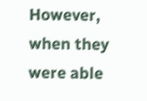However, when they were able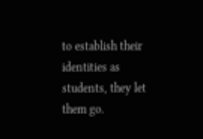to establish their identities as students, they let them go.